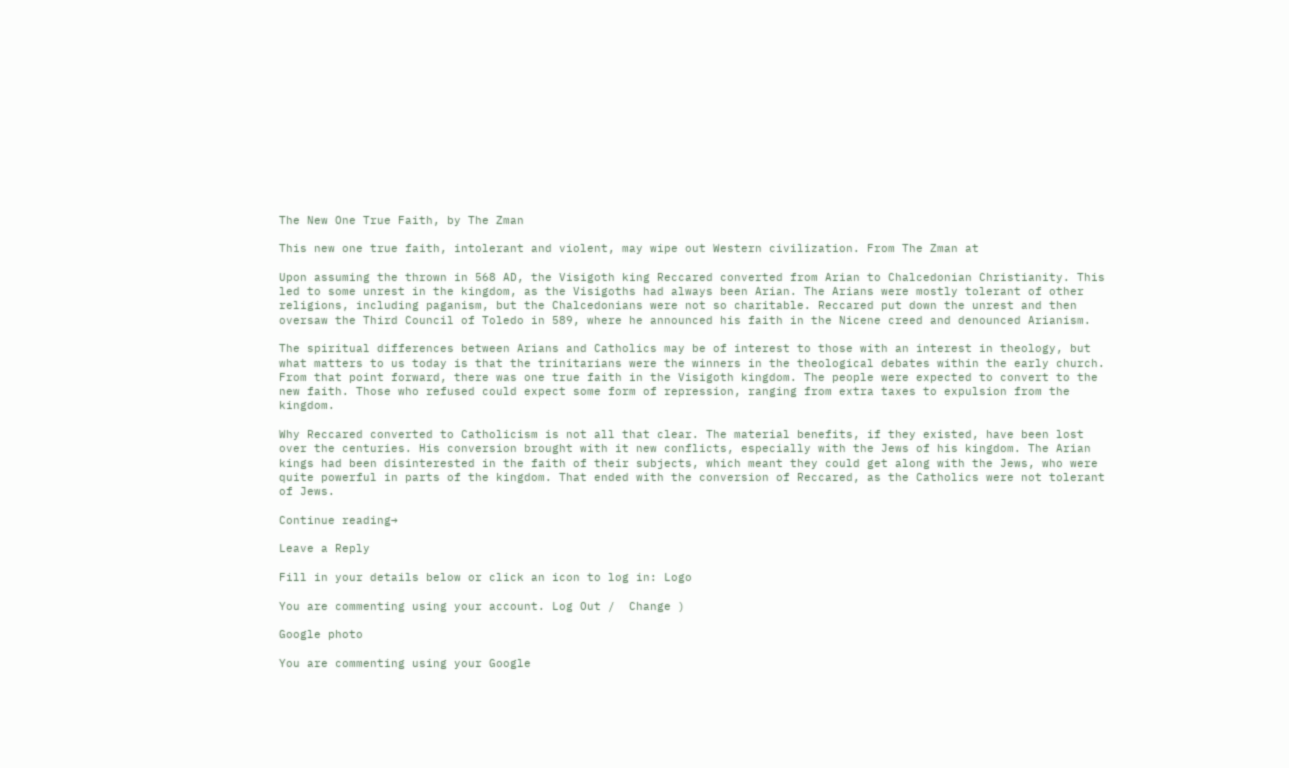The New One True Faith, by The Zman

This new one true faith, intolerant and violent, may wipe out Western civilization. From The Zman at

Upon assuming the thrown in 568 AD, the Visigoth king Reccared converted from Arian to Chalcedonian Christianity. This led to some unrest in the kingdom, as the Visigoths had always been Arian. The Arians were mostly tolerant of other religions, including paganism, but the Chalcedonians were not so charitable. Reccared put down the unrest and then oversaw the Third Council of Toledo in 589, where he announced his faith in the Nicene creed and denounced Arianism.

The spiritual differences between Arians and Catholics may be of interest to those with an interest in theology, but what matters to us today is that the trinitarians were the winners in the theological debates within the early church. From that point forward, there was one true faith in the Visigoth kingdom. The people were expected to convert to the new faith. Those who refused could expect some form of repression, ranging from extra taxes to expulsion from the kingdom.

Why Reccared converted to Catholicism is not all that clear. The material benefits, if they existed, have been lost over the centuries. His conversion brought with it new conflicts, especially with the Jews of his kingdom. The Arian kings had been disinterested in the faith of their subjects, which meant they could get along with the Jews, who were quite powerful in parts of the kingdom. That ended with the conversion of Reccared, as the Catholics were not tolerant of Jews.

Continue reading→

Leave a Reply

Fill in your details below or click an icon to log in: Logo

You are commenting using your account. Log Out /  Change )

Google photo

You are commenting using your Google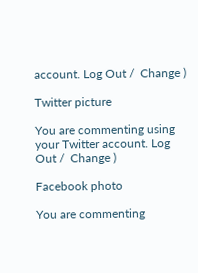account. Log Out /  Change )

Twitter picture

You are commenting using your Twitter account. Log Out /  Change )

Facebook photo

You are commenting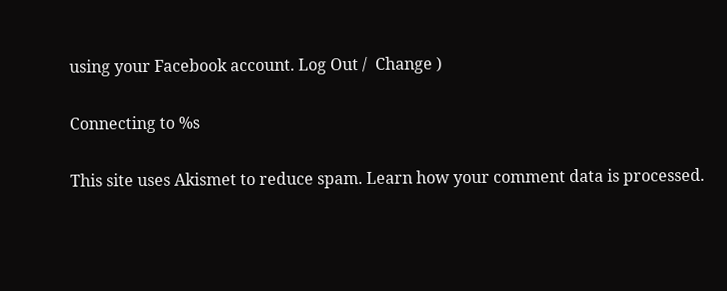using your Facebook account. Log Out /  Change )

Connecting to %s

This site uses Akismet to reduce spam. Learn how your comment data is processed.